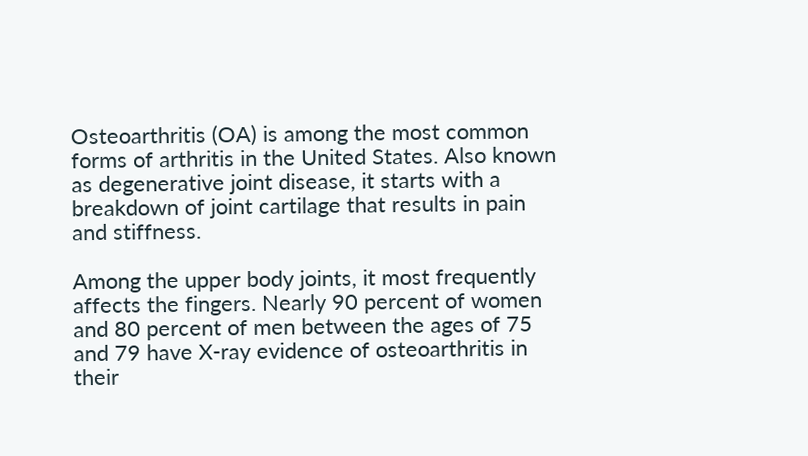Osteoarthritis (OA) is among the most common forms of arthritis in the United States. Also known as degenerative joint disease, it starts with a breakdown of joint cartilage that results in pain and stiffness.

Among the upper body joints, it most frequently affects the fingers. Nearly 90 percent of women and 80 percent of men between the ages of 75 and 79 have X-ray evidence of osteoarthritis in their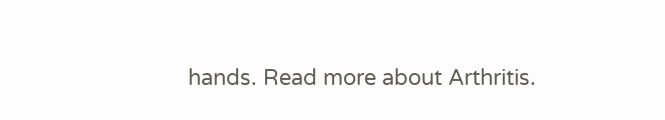hands. Read more about Arthritis.